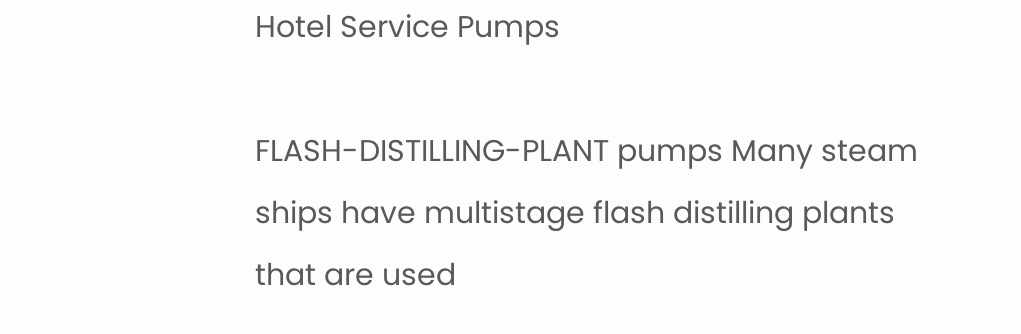Hotel Service Pumps

FLASH-DISTILLING-PLANT pumps Many steam ships have multistage flash distilling plants that are used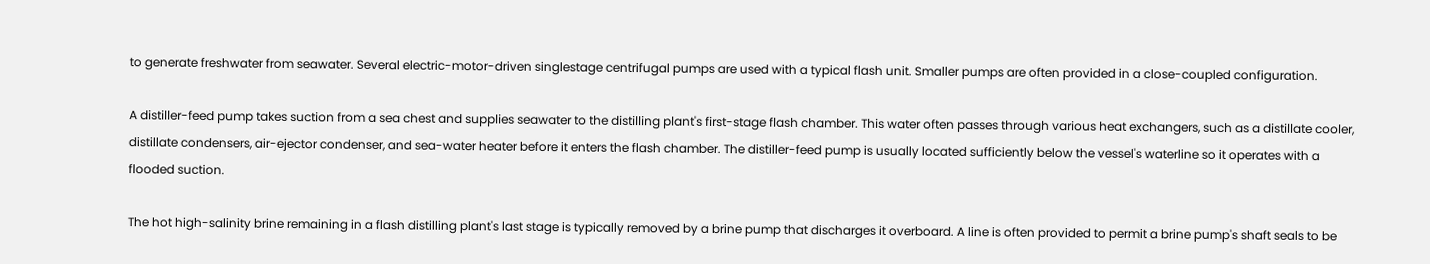to generate freshwater from seawater. Several electric-motor-driven singlestage centrifugal pumps are used with a typical flash unit. Smaller pumps are often provided in a close-coupled configuration.

A distiller-feed pump takes suction from a sea chest and supplies seawater to the distilling plant's first-stage flash chamber. This water often passes through various heat exchangers, such as a distillate cooler, distillate condensers, air-ejector condenser, and sea-water heater before it enters the flash chamber. The distiller-feed pump is usually located sufficiently below the vessel's waterline so it operates with a flooded suction.

The hot high-salinity brine remaining in a flash distilling plant's last stage is typically removed by a brine pump that discharges it overboard. A line is often provided to permit a brine pump's shaft seals to be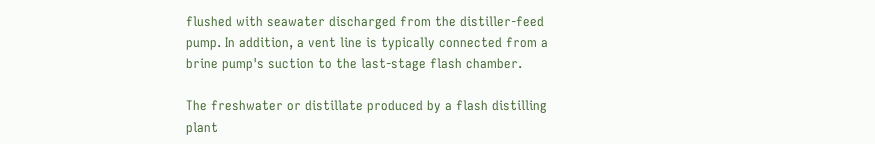flushed with seawater discharged from the distiller-feed pump. In addition, a vent line is typically connected from a brine pump's suction to the last-stage flash chamber.

The freshwater or distillate produced by a flash distilling plant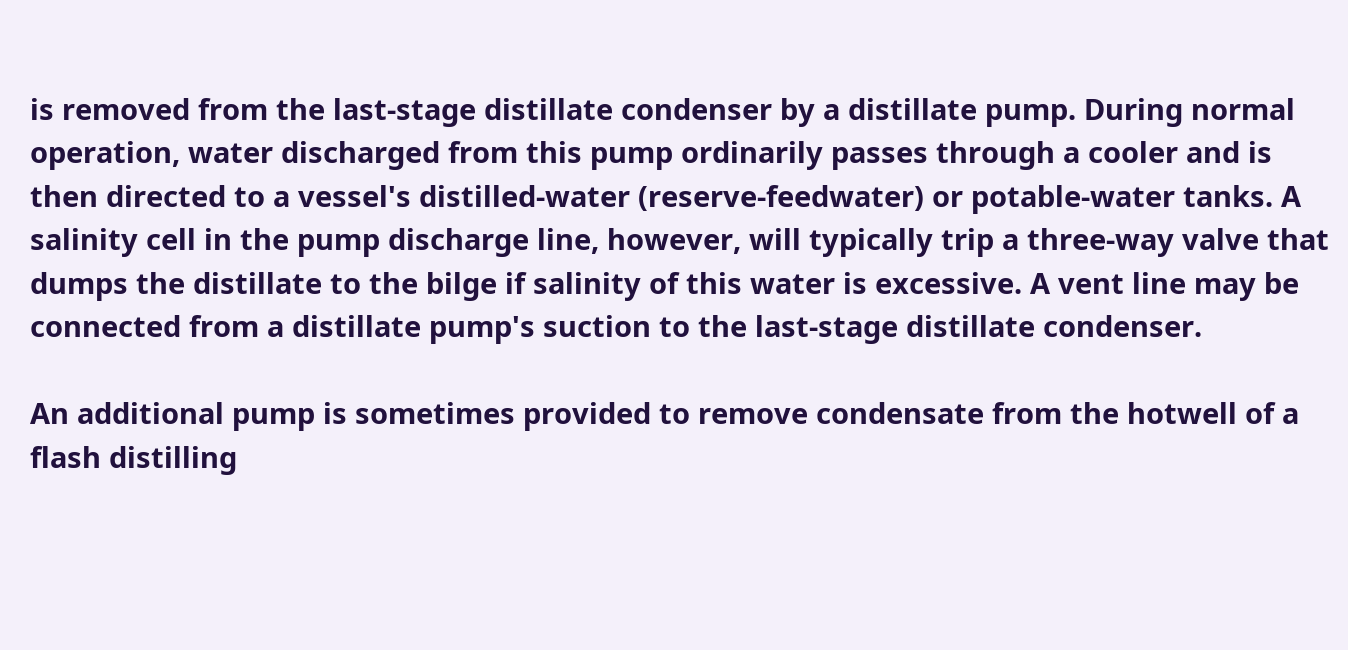is removed from the last-stage distillate condenser by a distillate pump. During normal operation, water discharged from this pump ordinarily passes through a cooler and is then directed to a vessel's distilled-water (reserve-feedwater) or potable-water tanks. A salinity cell in the pump discharge line, however, will typically trip a three-way valve that dumps the distillate to the bilge if salinity of this water is excessive. A vent line may be connected from a distillate pump's suction to the last-stage distillate condenser.

An additional pump is sometimes provided to remove condensate from the hotwell of a flash distilling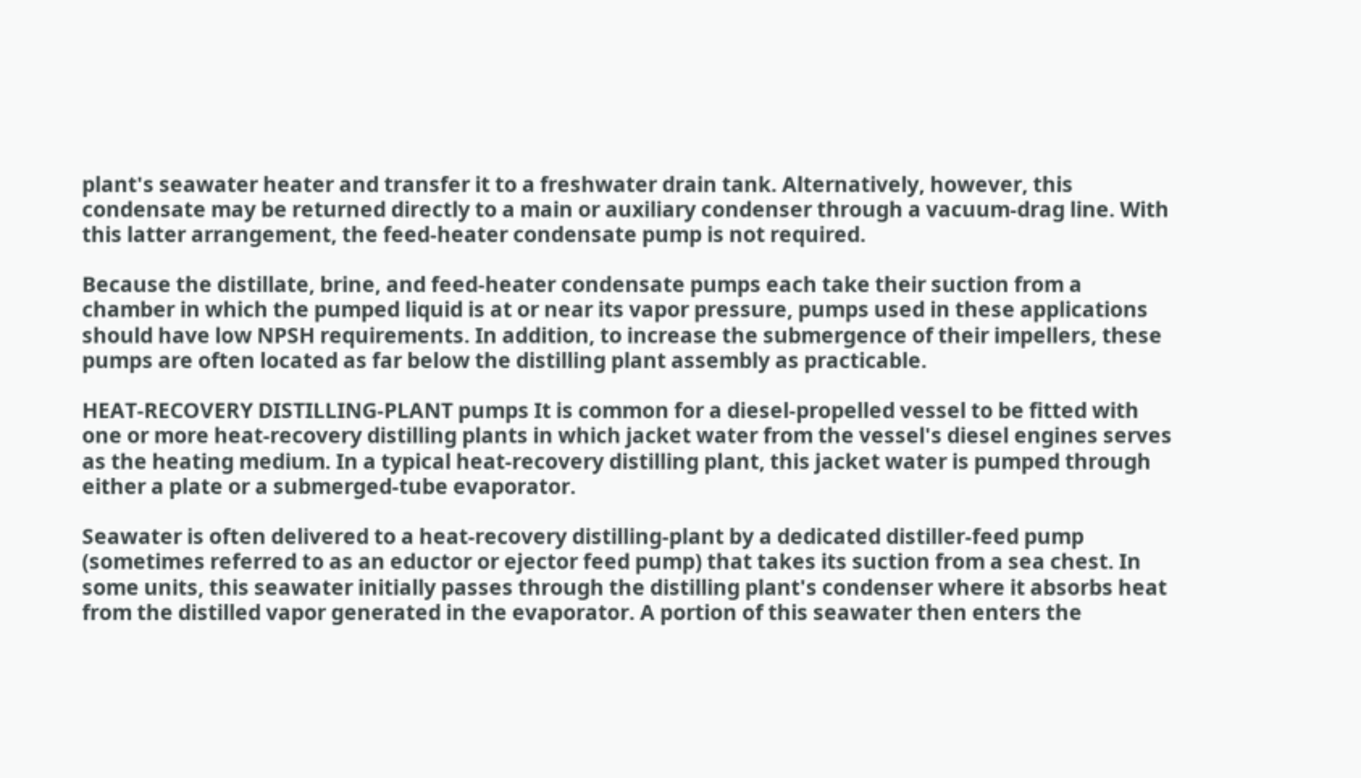plant's seawater heater and transfer it to a freshwater drain tank. Alternatively, however, this condensate may be returned directly to a main or auxiliary condenser through a vacuum-drag line. With this latter arrangement, the feed-heater condensate pump is not required.

Because the distillate, brine, and feed-heater condensate pumps each take their suction from a chamber in which the pumped liquid is at or near its vapor pressure, pumps used in these applications should have low NPSH requirements. In addition, to increase the submergence of their impellers, these pumps are often located as far below the distilling plant assembly as practicable.

HEAT-RECOVERY DISTILLING-PLANT pumps It is common for a diesel-propelled vessel to be fitted with one or more heat-recovery distilling plants in which jacket water from the vessel's diesel engines serves as the heating medium. In a typical heat-recovery distilling plant, this jacket water is pumped through either a plate or a submerged-tube evaporator.

Seawater is often delivered to a heat-recovery distilling-plant by a dedicated distiller-feed pump (sometimes referred to as an eductor or ejector feed pump) that takes its suction from a sea chest. In some units, this seawater initially passes through the distilling plant's condenser where it absorbs heat from the distilled vapor generated in the evaporator. A portion of this seawater then enters the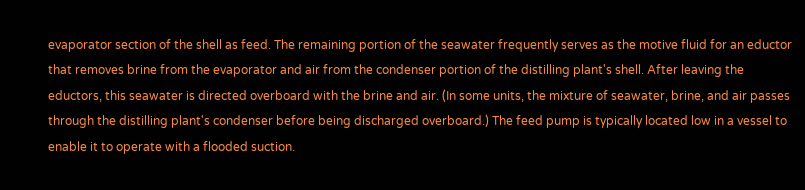evaporator section of the shell as feed. The remaining portion of the seawater frequently serves as the motive fluid for an eductor that removes brine from the evaporator and air from the condenser portion of the distilling plant's shell. After leaving the eductors, this seawater is directed overboard with the brine and air. (In some units, the mixture of seawater, brine, and air passes through the distilling plant's condenser before being discharged overboard.) The feed pump is typically located low in a vessel to enable it to operate with a flooded suction.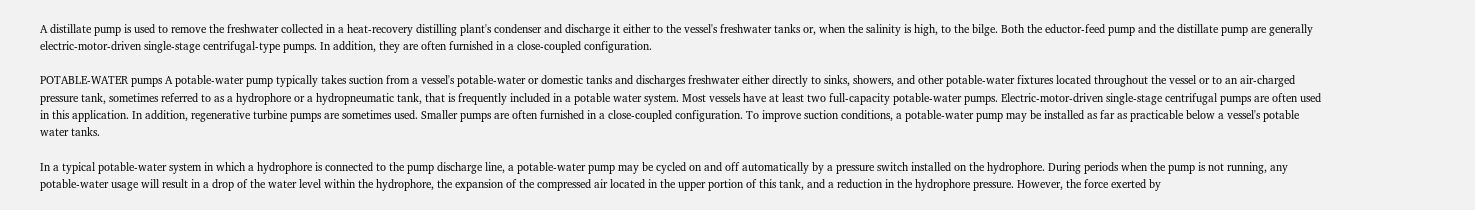A distillate pump is used to remove the freshwater collected in a heat-recovery distilling plant's condenser and discharge it either to the vessel's freshwater tanks or, when the salinity is high, to the bilge. Both the eductor-feed pump and the distillate pump are generally electric-motor-driven single-stage centrifugal-type pumps. In addition, they are often furnished in a close-coupled configuration.

POTABLE-WATER pumps A potable-water pump typically takes suction from a vessel's potable-water or domestic tanks and discharges freshwater either directly to sinks, showers, and other potable-water fixtures located throughout the vessel or to an air-charged pressure tank, sometimes referred to as a hydrophore or a hydropneumatic tank, that is frequently included in a potable water system. Most vessels have at least two full-capacity potable-water pumps. Electric-motor-driven single-stage centrifugal pumps are often used in this application. In addition, regenerative turbine pumps are sometimes used. Smaller pumps are often furnished in a close-coupled configuration. To improve suction conditions, a potable-water pump may be installed as far as practicable below a vessel's potable water tanks.

In a typical potable-water system in which a hydrophore is connected to the pump discharge line, a potable-water pump may be cycled on and off automatically by a pressure switch installed on the hydrophore. During periods when the pump is not running, any potable-water usage will result in a drop of the water level within the hydrophore, the expansion of the compressed air located in the upper portion of this tank, and a reduction in the hydrophore pressure. However, the force exerted by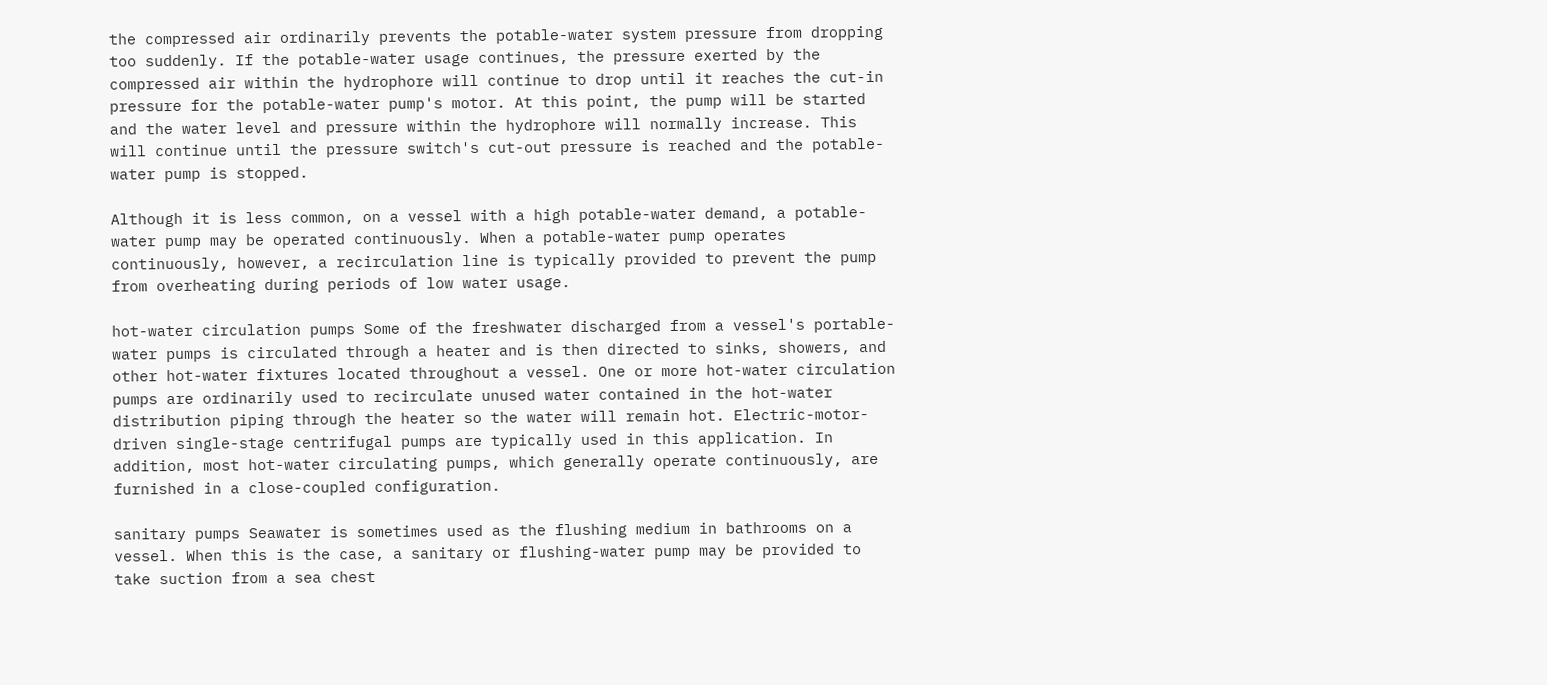the compressed air ordinarily prevents the potable-water system pressure from dropping too suddenly. If the potable-water usage continues, the pressure exerted by the compressed air within the hydrophore will continue to drop until it reaches the cut-in pressure for the potable-water pump's motor. At this point, the pump will be started and the water level and pressure within the hydrophore will normally increase. This will continue until the pressure switch's cut-out pressure is reached and the potable-water pump is stopped.

Although it is less common, on a vessel with a high potable-water demand, a potable-water pump may be operated continuously. When a potable-water pump operates continuously, however, a recirculation line is typically provided to prevent the pump from overheating during periods of low water usage.

hot-water circulation pumps Some of the freshwater discharged from a vessel's portable-water pumps is circulated through a heater and is then directed to sinks, showers, and other hot-water fixtures located throughout a vessel. One or more hot-water circulation pumps are ordinarily used to recirculate unused water contained in the hot-water distribution piping through the heater so the water will remain hot. Electric-motor-driven single-stage centrifugal pumps are typically used in this application. In addition, most hot-water circulating pumps, which generally operate continuously, are furnished in a close-coupled configuration.

sanitary pumps Seawater is sometimes used as the flushing medium in bathrooms on a vessel. When this is the case, a sanitary or flushing-water pump may be provided to take suction from a sea chest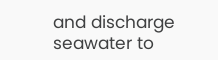and discharge seawater to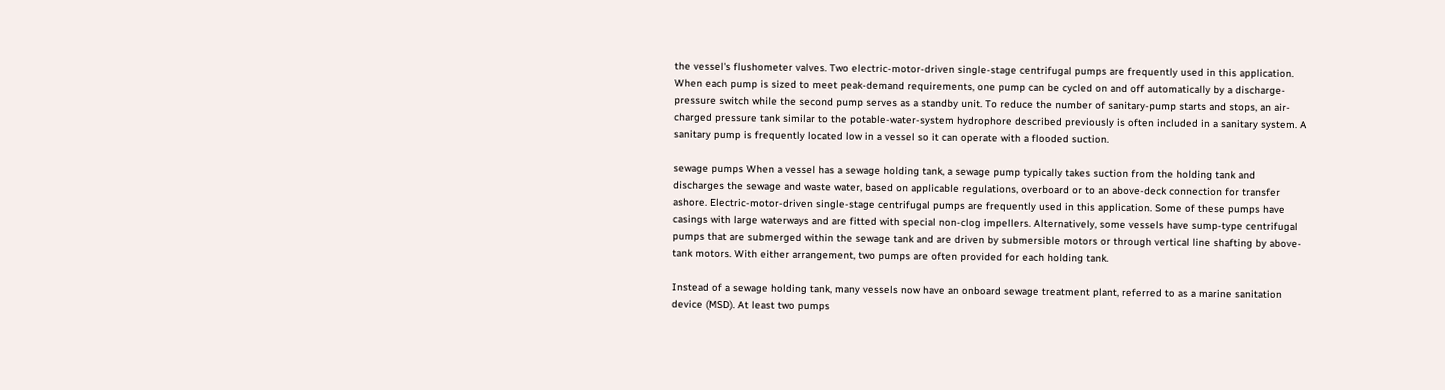the vessel's flushometer valves. Two electric-motor-driven single-stage centrifugal pumps are frequently used in this application. When each pump is sized to meet peak-demand requirements, one pump can be cycled on and off automatically by a discharge-pressure switch while the second pump serves as a standby unit. To reduce the number of sanitary-pump starts and stops, an air-charged pressure tank similar to the potable-water-system hydrophore described previously is often included in a sanitary system. A sanitary pump is frequently located low in a vessel so it can operate with a flooded suction.

sewage pumps When a vessel has a sewage holding tank, a sewage pump typically takes suction from the holding tank and discharges the sewage and waste water, based on applicable regulations, overboard or to an above-deck connection for transfer ashore. Electric-motor-driven single-stage centrifugal pumps are frequently used in this application. Some of these pumps have casings with large waterways and are fitted with special non-clog impellers. Alternatively, some vessels have sump-type centrifugal pumps that are submerged within the sewage tank and are driven by submersible motors or through vertical line shafting by above-tank motors. With either arrangement, two pumps are often provided for each holding tank.

Instead of a sewage holding tank, many vessels now have an onboard sewage treatment plant, referred to as a marine sanitation device (MSD). At least two pumps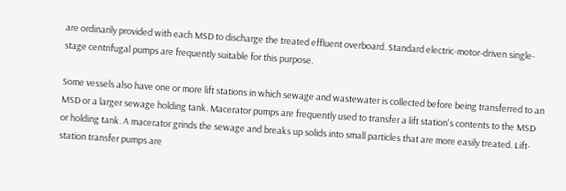are ordinarily provided with each MSD to discharge the treated effluent overboard. Standard electric-motor-driven single-stage centrifugal pumps are frequently suitable for this purpose.

Some vessels also have one or more lift stations in which sewage and wastewater is collected before being transferred to an MSD or a larger sewage holding tank. Macerator pumps are frequently used to transfer a lift station's contents to the MSD or holding tank. A macerator grinds the sewage and breaks up solids into small particles that are more easily treated. Lift-station transfer pumps are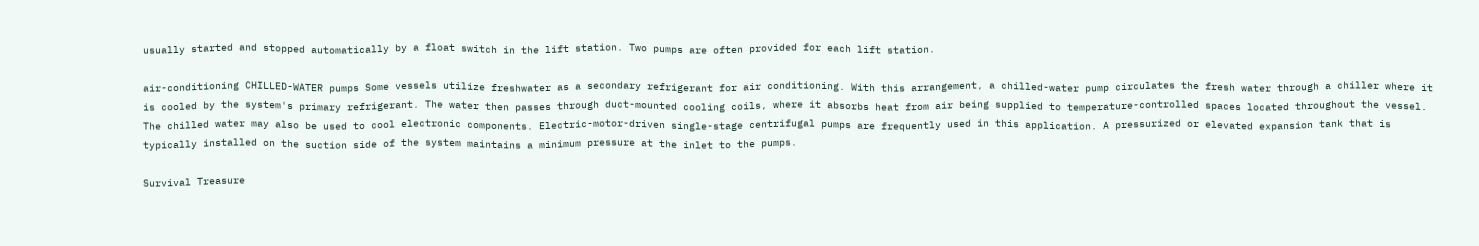usually started and stopped automatically by a float switch in the lift station. Two pumps are often provided for each lift station.

air-conditioning CHILLED-WATER pumps Some vessels utilize freshwater as a secondary refrigerant for air conditioning. With this arrangement, a chilled-water pump circulates the fresh water through a chiller where it is cooled by the system's primary refrigerant. The water then passes through duct-mounted cooling coils, where it absorbs heat from air being supplied to temperature-controlled spaces located throughout the vessel. The chilled water may also be used to cool electronic components. Electric-motor-driven single-stage centrifugal pumps are frequently used in this application. A pressurized or elevated expansion tank that is typically installed on the suction side of the system maintains a minimum pressure at the inlet to the pumps.

Survival Treasure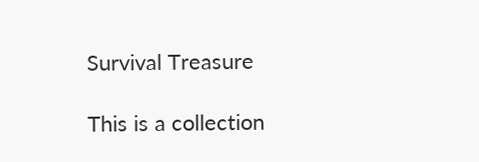Survival Treasure

This is a collection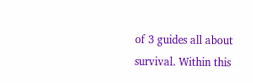of 3 guides all about survival. Within this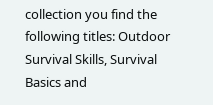collection you find the following titles: Outdoor Survival Skills, Survival Basics and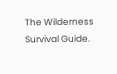The Wilderness Survival Guide.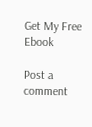Get My Free Ebook

Post a comment